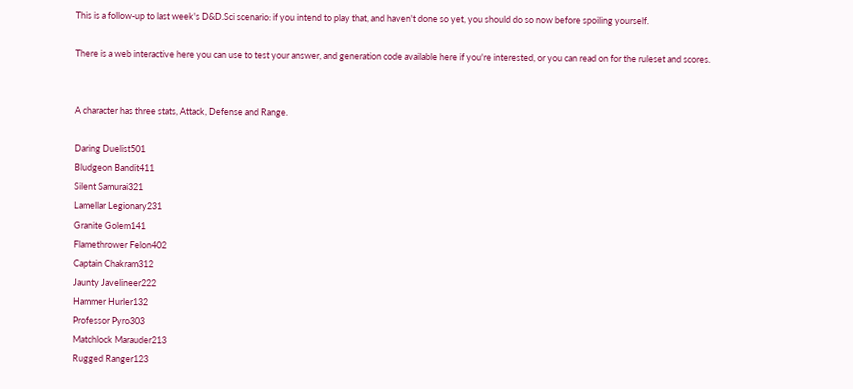This is a follow-up to last week's D&D.Sci scenario: if you intend to play that, and haven't done so yet, you should do so now before spoiling yourself.

There is a web interactive here you can use to test your answer, and generation code available here if you're interested, or you can read on for the ruleset and scores.


A character has three stats, Attack, Defense and Range.

Daring Duelist501
Bludgeon Bandit411
Silent Samurai321
Lamellar Legionary231
Granite Golem141
Flamethrower Felon402
Captain Chakram312
Jaunty Javelineer222
Hammer Hurler132
Professor Pyro303
Matchlock Marauder213
Rugged Ranger123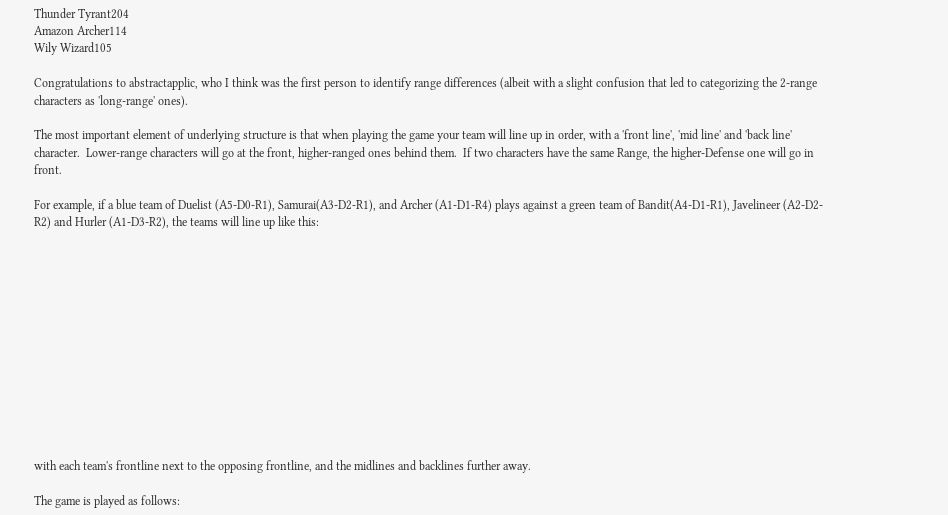Thunder Tyrant204
Amazon Archer114
Wily Wizard105

Congratulations to abstractapplic, who I think was the first person to identify range differences (albeit with a slight confusion that led to categorizing the 2-range characters as 'long-range' ones).

The most important element of underlying structure is that when playing the game your team will line up in order, with a 'front line', 'mid line' and 'back line' character.  Lower-range characters will go at the front, higher-ranged ones behind them.  If two characters have the same Range, the higher-Defense one will go in front.

For example, if a blue team of Duelist (A5-D0-R1), Samurai(A3-D2-R1), and Archer (A1-D1-R4) plays against a green team of Bandit(A4-D1-R1), Javelineer (A2-D2-R2) and Hurler (A1-D3-R2), the teams will line up like this:













with each team's frontline next to the opposing frontline, and the midlines and backlines further away.

The game is played as follows: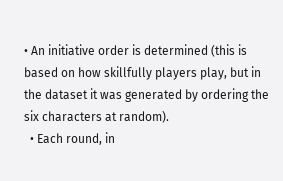• An initiative order is determined (this is based on how skillfully players play, but in the dataset it was generated by ordering the six characters at random).
  • Each round, in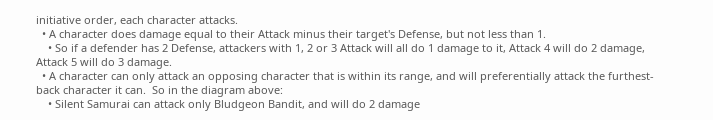initiative order, each character attacks.
  • A character does damage equal to their Attack minus their target's Defense, but not less than 1.
    • So if a defender has 2 Defense, attackers with 1, 2 or 3 Attack will all do 1 damage to it, Attack 4 will do 2 damage, Attack 5 will do 3 damage.
  • A character can only attack an opposing character that is within its range, and will preferentially attack the furthest-back character it can.  So in the diagram above:
    • Silent Samurai can attack only Bludgeon Bandit, and will do 2 damage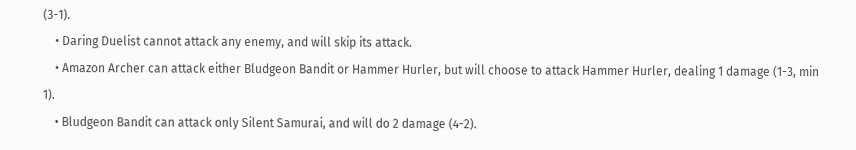(3-1).
    • Daring Duelist cannot attack any enemy, and will skip its attack.
    • Amazon Archer can attack either Bludgeon Bandit or Hammer Hurler, but will choose to attack Hammer Hurler, dealing 1 damage (1-3, min 1).
    • Bludgeon Bandit can attack only Silent Samurai, and will do 2 damage (4-2).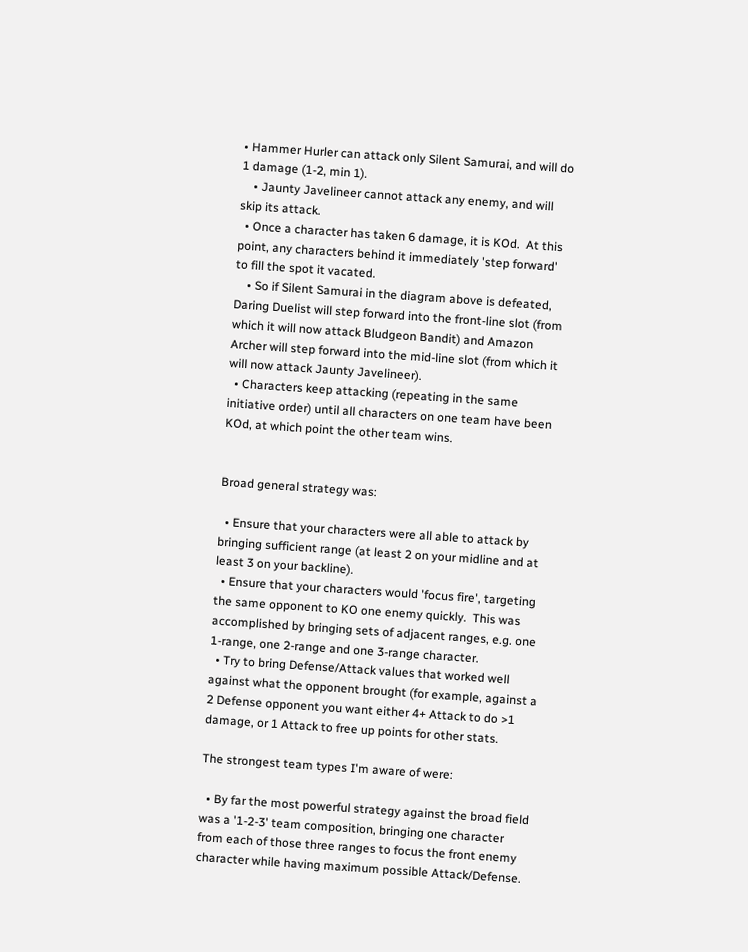• Hammer Hurler can attack only Silent Samurai, and will do 1 damage (1-2, min 1).
    • Jaunty Javelineer cannot attack any enemy, and will skip its attack.
  • Once a character has taken 6 damage, it is KOd.  At this point, any characters behind it immediately 'step forward' to fill the spot it vacated.
    • So if Silent Samurai in the diagram above is defeated, Daring Duelist will step forward into the front-line slot (from which it will now attack Bludgeon Bandit) and Amazon Archer will step forward into the mid-line slot (from which it will now attack Jaunty Javelineer).
  • Characters keep attacking (repeating in the same initiative order) until all characters on one team have been KOd, at which point the other team wins.


Broad general strategy was:

  • Ensure that your characters were all able to attack by bringing sufficient range (at least 2 on your midline and at least 3 on your backline).
  • Ensure that your characters would 'focus fire', targeting the same opponent to KO one enemy quickly.  This was accomplished by bringing sets of adjacent ranges, e.g. one 1-range, one 2-range and one 3-range character.
  • Try to bring Defense/Attack values that worked well against what the opponent brought (for example, against a 2 Defense opponent you want either 4+ Attack to do >1 damage, or 1 Attack to free up points for other stats.

The strongest team types I'm aware of were:

  • By far the most powerful strategy against the broad field was a '1-2-3' team composition, bringing one character from each of those three ranges to focus the front enemy character while having maximum possible Attack/Defense.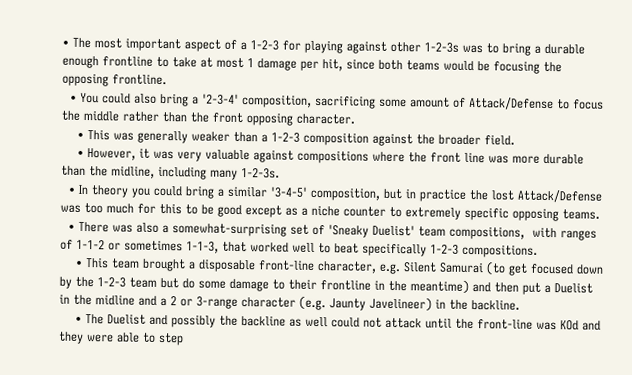• The most important aspect of a 1-2-3 for playing against other 1-2-3s was to bring a durable enough frontline to take at most 1 damage per hit, since both teams would be focusing the opposing frontline.
  • You could also bring a '2-3-4' composition, sacrificing some amount of Attack/Defense to focus the middle rather than the front opposing character.
    • This was generally weaker than a 1-2-3 composition against the broader field.
    • However, it was very valuable against compositions where the front line was more durable than the midline, including many 1-2-3s.
  • In theory you could bring a similar '3-4-5' composition, but in practice the lost Attack/Defense was too much for this to be good except as a niche counter to extremely specific opposing teams.
  • There was also a somewhat-surprising set of 'Sneaky Duelist' team compositions,  with ranges of 1-1-2 or sometimes 1-1-3, that worked well to beat specifically 1-2-3 compositions.
    • This team brought a disposable front-line character, e.g. Silent Samurai (to get focused down by the 1-2-3 team but do some damage to their frontline in the meantime) and then put a Duelist in the midline and a 2 or 3-range character (e.g. Jaunty Javelineer) in the backline.
    • The Duelist and possibly the backline as well could not attack until the front-line was KOd and they were able to step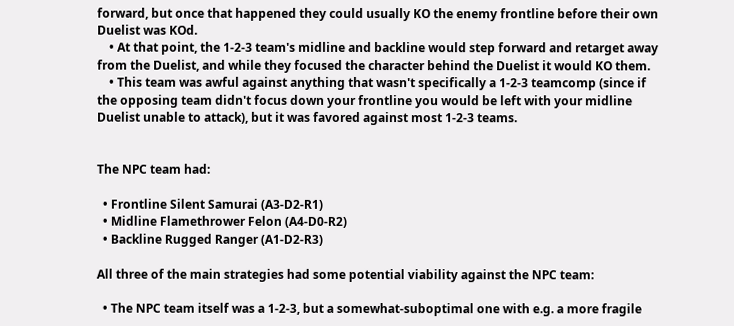forward, but once that happened they could usually KO the enemy frontline before their own Duelist was KOd.
    • At that point, the 1-2-3 team's midline and backline would step forward and retarget away from the Duelist, and while they focused the character behind the Duelist it would KO them.
    • This team was awful against anything that wasn't specifically a 1-2-3 teamcomp (since if the opposing team didn't focus down your frontline you would be left with your midline Duelist unable to attack), but it was favored against most 1-2-3 teams.


The NPC team had:

  • Frontline Silent Samurai (A3-D2-R1)
  • Midline Flamethrower Felon (A4-D0-R2)
  • Backline Rugged Ranger (A1-D2-R3)

All three of the main strategies had some potential viability against the NPC team:

  • The NPC team itself was a 1-2-3, but a somewhat-suboptimal one with e.g. a more fragile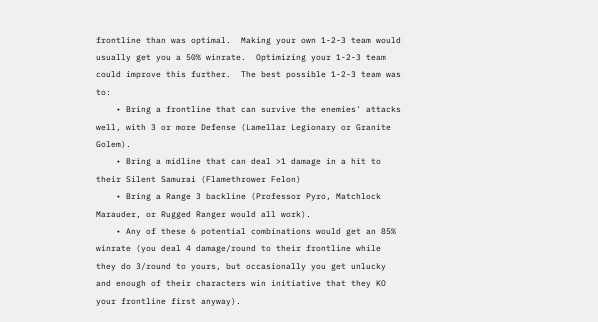frontline than was optimal.  Making your own 1-2-3 team would usually get you a 50% winrate.  Optimizing your 1-2-3 team could improve this further.  The best possible 1-2-3 team was to:
    • Bring a frontline that can survive the enemies' attacks well, with 3 or more Defense (Lamellar Legionary or Granite Golem).
    • Bring a midline that can deal >1 damage in a hit to their Silent Samurai (Flamethrower Felon)
    • Bring a Range 3 backline (Professor Pyro, Matchlock Marauder, or Rugged Ranger would all work).
    • Any of these 6 potential combinations would get an 85% winrate (you deal 4 damage/round to their frontline while they do 3/round to yours, but occasionally you get unlucky and enough of their characters win initiative that they KO your frontline first anyway).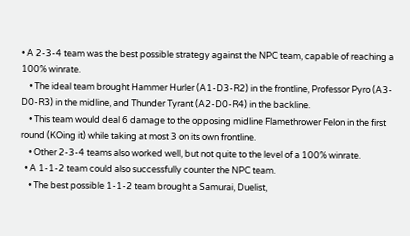• A 2-3-4 team was the best possible strategy against the NPC team, capable of reaching a 100% winrate.
    • The ideal team brought Hammer Hurler (A1-D3-R2) in the frontline, Professor Pyro (A3-D0-R3) in the midline, and Thunder Tyrant (A2-D0-R4) in the backline.
    • This team would deal 6 damage to the opposing midline Flamethrower Felon in the first round (KOing it) while taking at most 3 on its own frontline.
    • Other 2-3-4 teams also worked well, but not quite to the level of a 100% winrate.
  • A 1-1-2 team could also successfully counter the NPC team.
    • The best possible 1-1-2 team brought a Samurai, Duelist,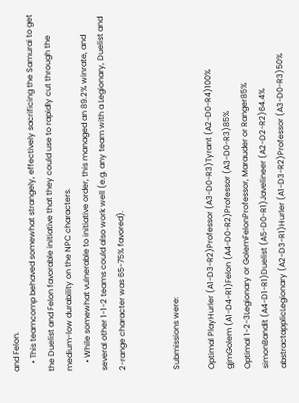and Felon.
    • This teamcomp behaved somewhat strangely, effectively sacrificing the Samurai to get the Duelist and Felon favorable initiative that they could use to rapidly cut through the medium-low durability on the NPC characters.
    • While somewhat vulnerable to initiative order, this managed an 89.2% winrate, and several other 1-1-2 teams could also work well (e.g. any team with a Legionary, Duelist and 2-range character was 65-75% favored).


Submissions were:

Optimal PlayHurler (A1-D3-R2)Professor (A3-D0-R3)Tyrant (A2-D0-R4)100%
gjmGolem (A1-D4-R1)Felon (A4-D0-R2)Professor (A3-D0-R3)85%
Optimal 1-2-3Legionary or GolemFelonProfessor, Marauder or Ranger85%
simonBandit (A4-D1-R1)Duelist (A5-D0-R1)Javelineer (A2-D2-R2)64.4%
abstractapplicLegionary (A2-D3-R1)Hurler (A1-D3-R2)Professor (A3-D0-R3)50%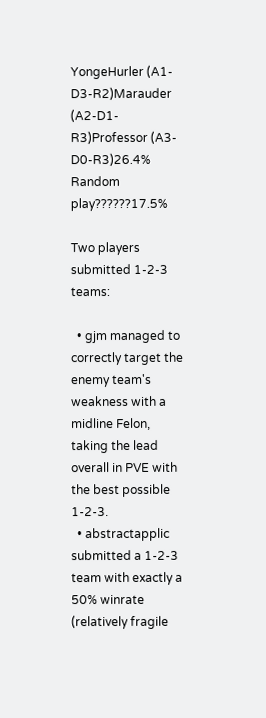YongeHurler (A1-D3-R2)Marauder (A2-D1-R3)Professor (A3-D0-R3)26.4%
Random play??????17.5%

Two players submitted 1-2-3 teams:

  • gjm managed to correctly target the enemy team's weakness with a midline Felon, taking the lead overall in PVE with the best possible 1-2-3.
  • abstractapplic submitted a 1-2-3 team with exactly a 50% winrate (relatively fragile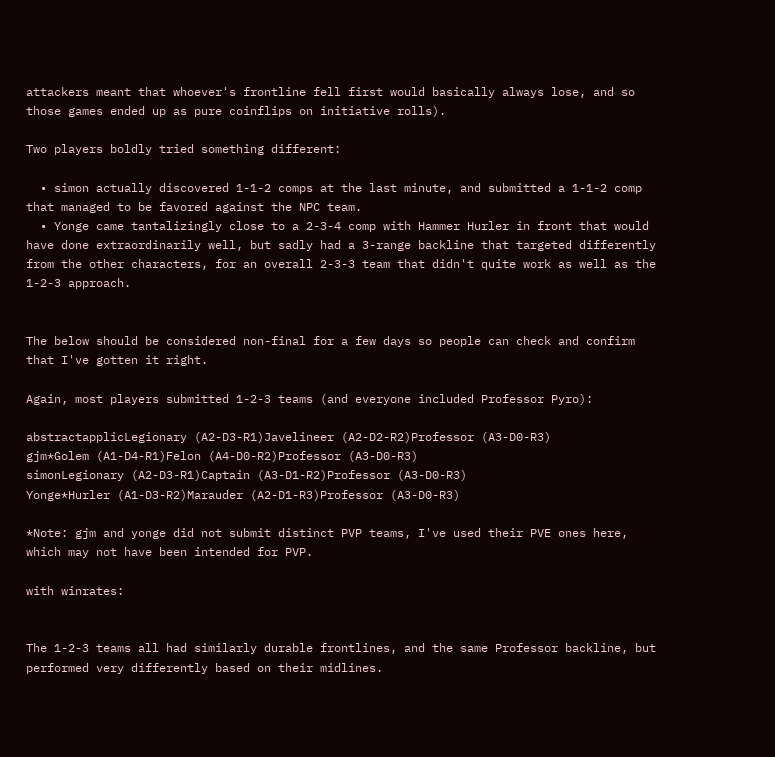attackers meant that whoever's frontline fell first would basically always lose, and so those games ended up as pure coinflips on initiative rolls).

Two players boldly tried something different:

  • simon actually discovered 1-1-2 comps at the last minute, and submitted a 1-1-2 comp that managed to be favored against the NPC team.
  • Yonge came tantalizingly close to a 2-3-4 comp with Hammer Hurler in front that would have done extraordinarily well, but sadly had a 3-range backline that targeted differently from the other characters, for an overall 2-3-3 team that didn't quite work as well as the 1-2-3 approach.


The below should be considered non-final for a few days so people can check and confirm that I've gotten it right.

Again, most players submitted 1-2-3 teams (and everyone included Professor Pyro):

abstractapplicLegionary (A2-D3-R1)Javelineer (A2-D2-R2)Professor (A3-D0-R3)
gjm*Golem (A1-D4-R1)Felon (A4-D0-R2)Professor (A3-D0-R3)
simonLegionary (A2-D3-R1)Captain (A3-D1-R2)Professor (A3-D0-R3)
Yonge*Hurler (A1-D3-R2)Marauder (A2-D1-R3)Professor (A3-D0-R3)

*Note: gjm and yonge did not submit distinct PVP teams, I've used their PVE ones here, which may not have been intended for PVP.

with winrates:


The 1-2-3 teams all had similarly durable frontlines, and the same Professor backline, but performed very differently based on their midlines.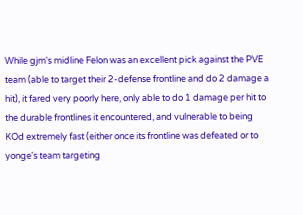While gjm's midline Felon was an excellent pick against the PVE team (able to target their 2-defense frontline and do 2 damage a hit), it fared very poorly here, only able to do 1 damage per hit to the durable frontlines it encountered, and vulnerable to being KOd extremely fast (either once its frontline was defeated or to yonge's team targeting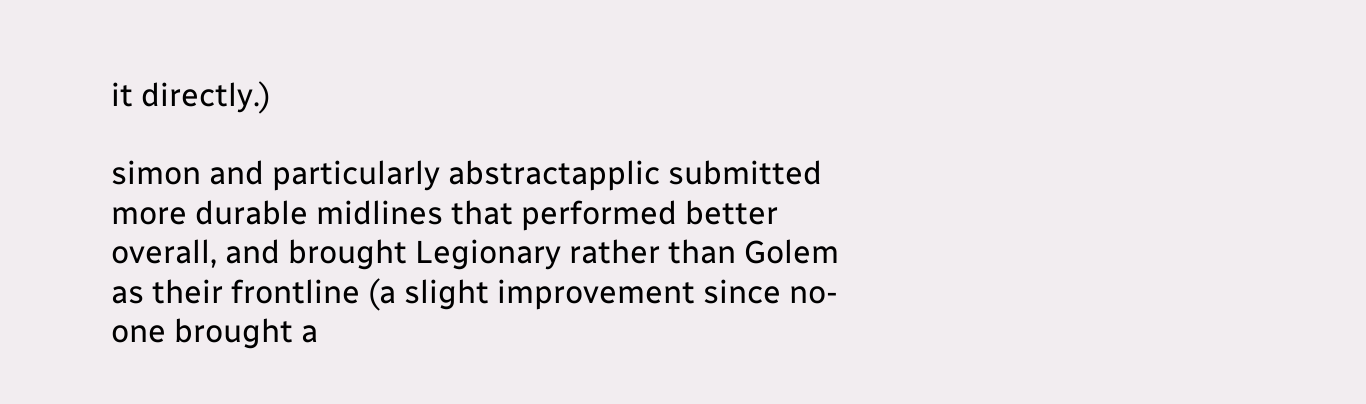it directly.)

simon and particularly abstractapplic submitted more durable midlines that performed better overall, and brought Legionary rather than Golem as their frontline (a slight improvement since no-one brought a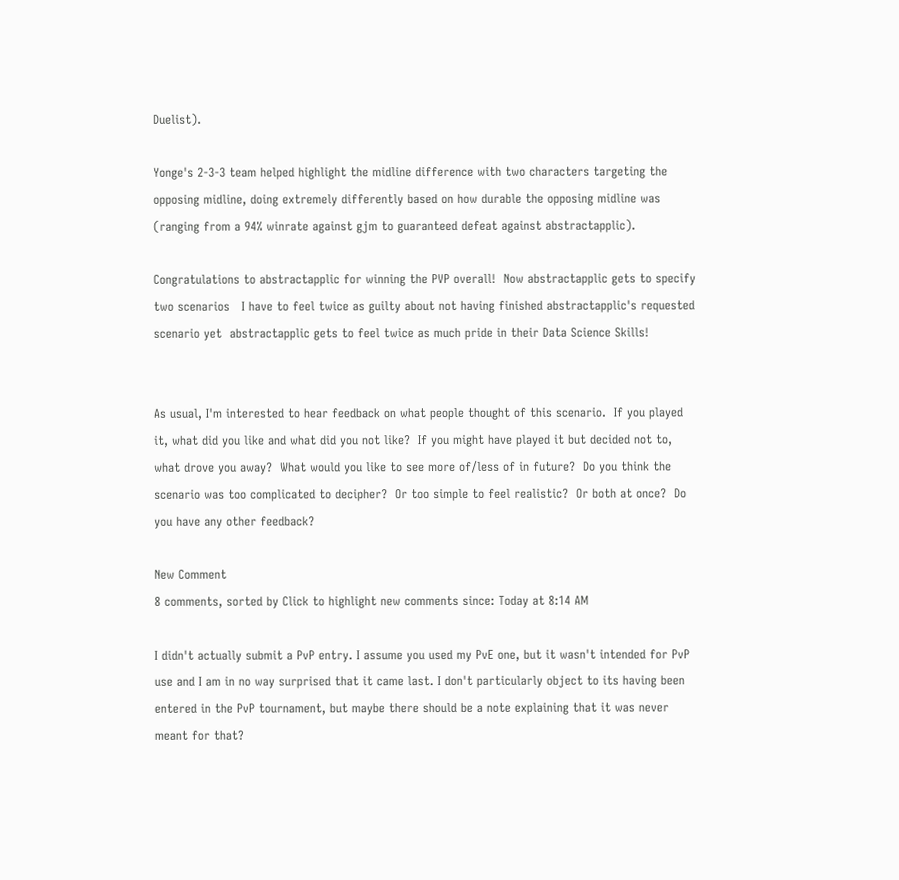Duelist).

Yonge's 2-3-3 team helped highlight the midline difference with two characters targeting the opposing midline, doing extremely differently based on how durable the opposing midline was (ranging from a 94% winrate against gjm to guaranteed defeat against abstractapplic).

Congratulations to abstractapplic for winning the PVP overall!  Now abstractapplic gets to specify two scenarios   I have to feel twice as guilty about not having finished abstractapplic's requested scenario yet  abstractapplic gets to feel twice as much pride in their Data Science Skills!


As usual, I'm interested to hear feedback on what people thought of this scenario.  If you played it, what did you like and what did you not like?  If you might have played it but decided not to, what drove you away?  What would you like to see more of/less of in future?  Do you think the scenario was too complicated to decipher?  Or too simple to feel realistic?  Or both at once?  Do you have any other feedback?

New Comment
8 comments, sorted by Click to highlight new comments since: Today at 8:14 AM

I didn't actually submit a PvP entry. I assume you used my PvE one, but it wasn't intended for PvP use and I am in no way surprised that it came last. I don't particularly object to its having been entered in the PvP tournament, but maybe there should be a note explaining that it was never meant for that?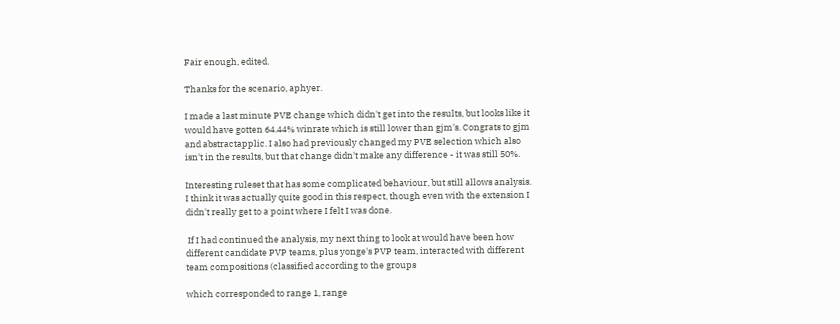Fair enough, edited.

Thanks for the scenario, aphyer.

I made a last minute PVE change which didn't get into the results, but looks like it would have gotten 64.44% winrate which is still lower than gjm's. Congrats to gjm and abstractapplic. I also had previously changed my PVE selection which also isn't in the results, but that change didn't make any difference - it was still 50%.

Interesting ruleset that has some complicated behaviour, but still allows analysis. I think it was actually quite good in this respect, though even with the extension I didn't really get to a point where I felt I was done.

 If I had continued the analysis, my next thing to look at would have been how different candidate PVP teams, plus yonge's PVP team, interacted with different team compositions (classified according to the groups

which corresponded to range 1, range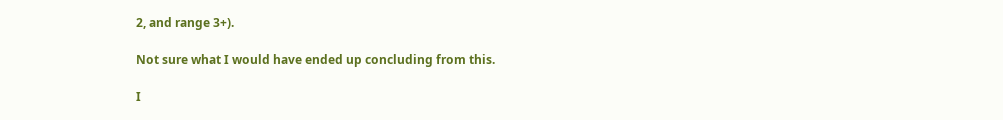2, and range 3+).

Not sure what I would have ended up concluding from this.

I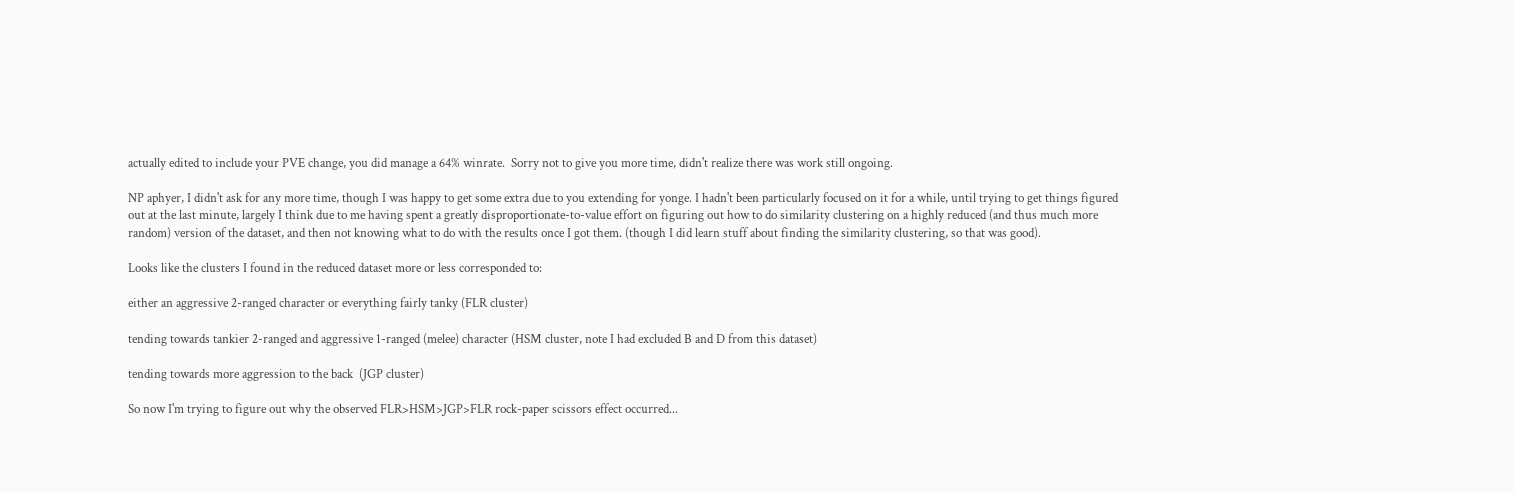actually edited to include your PVE change, you did manage a 64% winrate.  Sorry not to give you more time, didn't realize there was work still ongoing.

NP aphyer, I didn't ask for any more time, though I was happy to get some extra due to you extending for yonge. I hadn't been particularly focused on it for a while, until trying to get things figured out at the last minute, largely I think due to me having spent a greatly disproportionate-to-value effort on figuring out how to do similarity clustering on a highly reduced (and thus much more random) version of the dataset, and then not knowing what to do with the results once I got them. (though I did learn stuff about finding the similarity clustering, so that was good).

Looks like the clusters I found in the reduced dataset more or less corresponded to:

either an aggressive 2-ranged character or everything fairly tanky (FLR cluster)

tending towards tankier 2-ranged and aggressive 1-ranged (melee) character (HSM cluster, note I had excluded B and D from this dataset)

tending towards more aggression to the back  (JGP cluster)

So now I'm trying to figure out why the observed FLR>HSM>JGP>FLR rock-paper scissors effect occurred...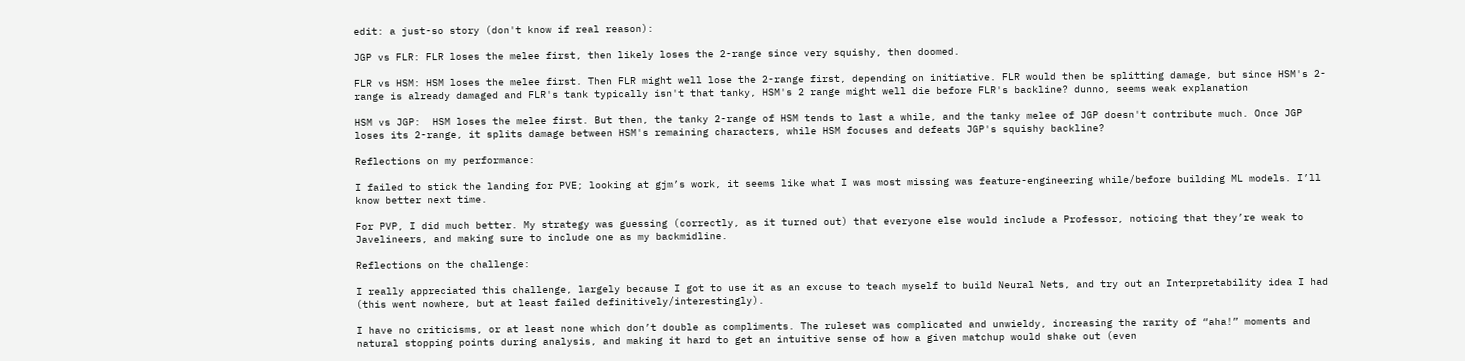edit: a just-so story (don't know if real reason):

JGP vs FLR: FLR loses the melee first, then likely loses the 2-range since very squishy, then doomed.

FLR vs HSM: HSM loses the melee first. Then FLR might well lose the 2-range first, depending on initiative. FLR would then be splitting damage, but since HSM's 2-range is already damaged and FLR's tank typically isn't that tanky, HSM's 2 range might well die before FLR's backline? dunno, seems weak explanation

HSM vs JGP:  HSM loses the melee first. But then, the tanky 2-range of HSM tends to last a while, and the tanky melee of JGP doesn't contribute much. Once JGP loses its 2-range, it splits damage between HSM's remaining characters, while HSM focuses and defeats JGP's squishy backline?

Reflections on my performance:

I failed to stick the landing for PVE; looking at gjm’s work, it seems like what I was most missing was feature-engineering while/before building ML models. I’ll know better next time.

For PVP, I did much better. My strategy was guessing (correctly, as it turned out) that everyone else would include a Professor, noticing that they’re weak to Javelineers, and making sure to include one as my backmidline.

Reflections on the challenge:

I really appreciated this challenge, largely because I got to use it as an excuse to teach myself to build Neural Nets, and try out an Interpretability idea I had (this went nowhere, but at least failed definitively/interestingly).

I have no criticisms, or at least none which don’t double as compliments. The ruleset was complicated and unwieldy, increasing the rarity of “aha!” moments and natural stopping points during analysis, and making it hard to get an intuitive sense of how a given matchup would shake out (even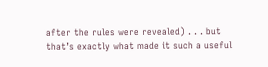after the rules were revealed) . . . but that’s exactly what made it such a useful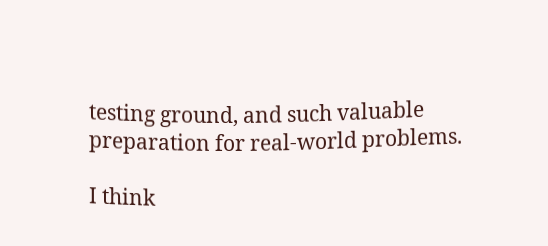testing ground, and such valuable preparation for real-world problems.

I think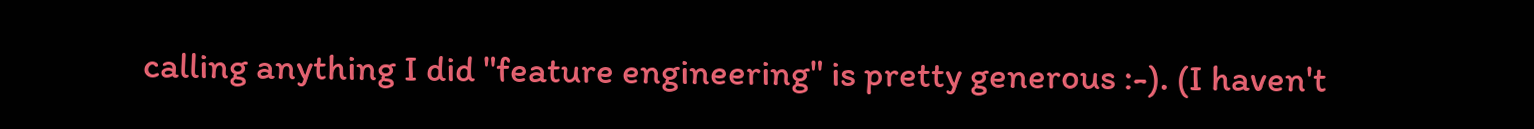calling anything I did "feature engineering" is pretty generous :-). (I haven't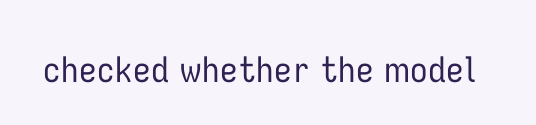checked whether the model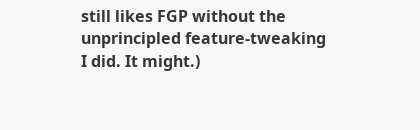still likes FGP without the unprincipled feature-tweaking I did. It might.)